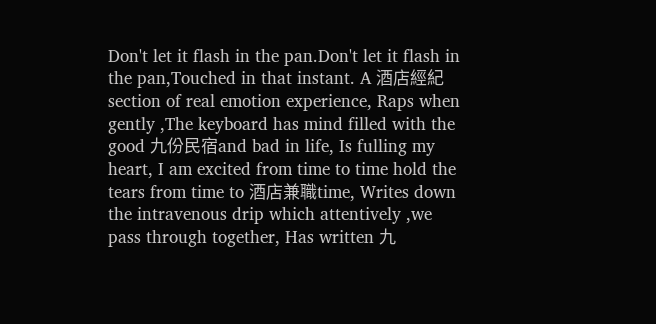Don't let it flash in the pan.Don't let it flash in the pan,Touched in that instant. A 酒店經紀section of real emotion experience, Raps when gently ,The keyboard has mind filled with the good 九份民宿and bad in life, Is fulling my heart, I am excited from time to time hold the tears from time to 酒店兼職time, Writes down the intravenous drip which attentively ,we pass through together, Has written 九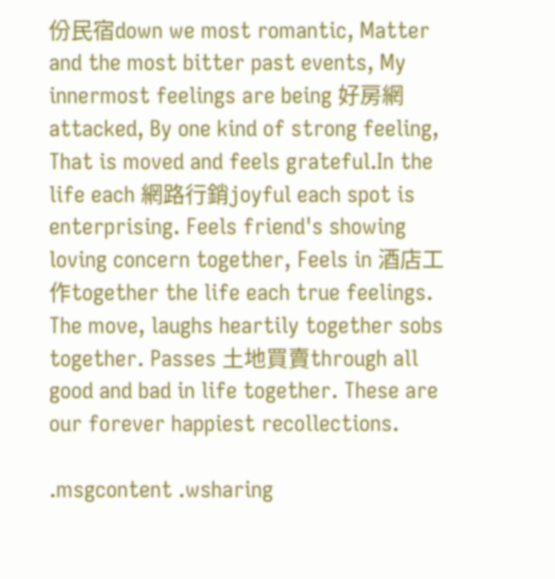份民宿down we most romantic, Matter and the most bitter past events, My innermost feelings are being 好房網attacked, By one kind of strong feeling, That is moved and feels grateful.In the life each 網路行銷joyful each spot is enterprising. Feels friend's showing loving concern together, Feels in 酒店工作together the life each true feelings. The move, laughs heartily together sobs together. Passes 土地買賣through all good and bad in life together. These are our forever happiest recollections.

.msgcontent .wsharing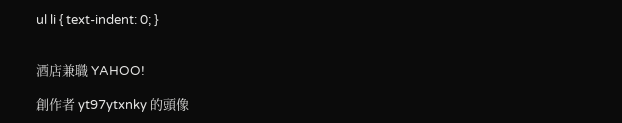ul li { text-indent: 0; }


酒店兼職 YAHOO!

創作者 yt97ytxnky 的頭像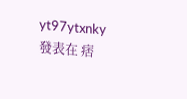yt97ytxnky 發表在 痞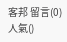客邦 留言(0) 人氣()